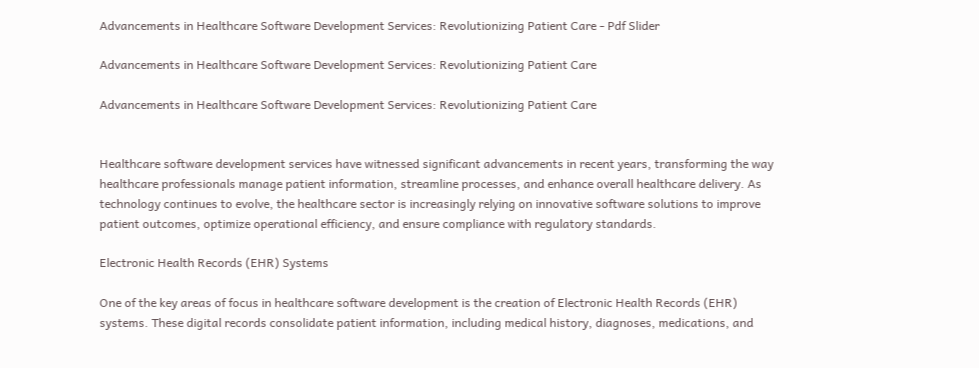Advancements in Healthcare Software Development Services: Revolutionizing Patient Care - Pdf Slider

Advancements in Healthcare Software Development Services: Revolutionizing Patient Care

Advancements in Healthcare Software Development Services: Revolutionizing Patient Care


Healthcare software development services have witnessed significant advancements in recent years, transforming the way healthcare professionals manage patient information, streamline processes, and enhance overall healthcare delivery. As technology continues to evolve, the healthcare sector is increasingly relying on innovative software solutions to improve patient outcomes, optimize operational efficiency, and ensure compliance with regulatory standards.

Electronic Health Records (EHR) Systems

One of the key areas of focus in healthcare software development is the creation of Electronic Health Records (EHR) systems. These digital records consolidate patient information, including medical history, diagnoses, medications, and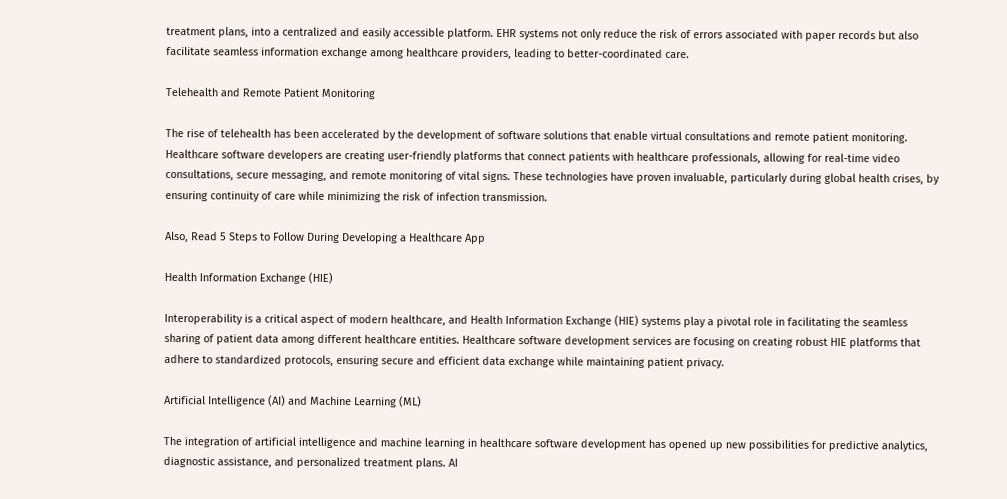treatment plans, into a centralized and easily accessible platform. EHR systems not only reduce the risk of errors associated with paper records but also facilitate seamless information exchange among healthcare providers, leading to better-coordinated care.

Telehealth and Remote Patient Monitoring

The rise of telehealth has been accelerated by the development of software solutions that enable virtual consultations and remote patient monitoring. Healthcare software developers are creating user-friendly platforms that connect patients with healthcare professionals, allowing for real-time video consultations, secure messaging, and remote monitoring of vital signs. These technologies have proven invaluable, particularly during global health crises, by ensuring continuity of care while minimizing the risk of infection transmission.

Also, Read 5 Steps to Follow During Developing a Healthcare App

Health Information Exchange (HIE)

Interoperability is a critical aspect of modern healthcare, and Health Information Exchange (HIE) systems play a pivotal role in facilitating the seamless sharing of patient data among different healthcare entities. Healthcare software development services are focusing on creating robust HIE platforms that adhere to standardized protocols, ensuring secure and efficient data exchange while maintaining patient privacy.

Artificial Intelligence (AI) and Machine Learning (ML)

The integration of artificial intelligence and machine learning in healthcare software development has opened up new possibilities for predictive analytics, diagnostic assistance, and personalized treatment plans. AI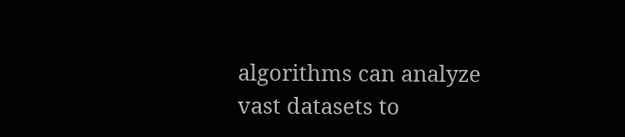algorithms can analyze vast datasets to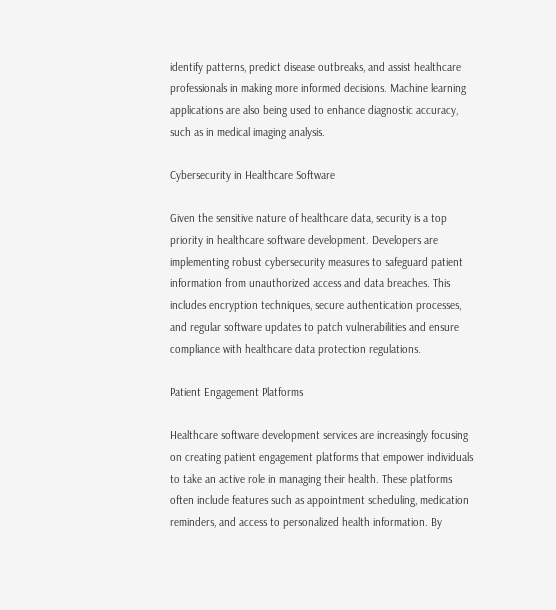identify patterns, predict disease outbreaks, and assist healthcare professionals in making more informed decisions. Machine learning applications are also being used to enhance diagnostic accuracy, such as in medical imaging analysis.

Cybersecurity in Healthcare Software

Given the sensitive nature of healthcare data, security is a top priority in healthcare software development. Developers are implementing robust cybersecurity measures to safeguard patient information from unauthorized access and data breaches. This includes encryption techniques, secure authentication processes, and regular software updates to patch vulnerabilities and ensure compliance with healthcare data protection regulations.

Patient Engagement Platforms

Healthcare software development services are increasingly focusing on creating patient engagement platforms that empower individuals to take an active role in managing their health. These platforms often include features such as appointment scheduling, medication reminders, and access to personalized health information. By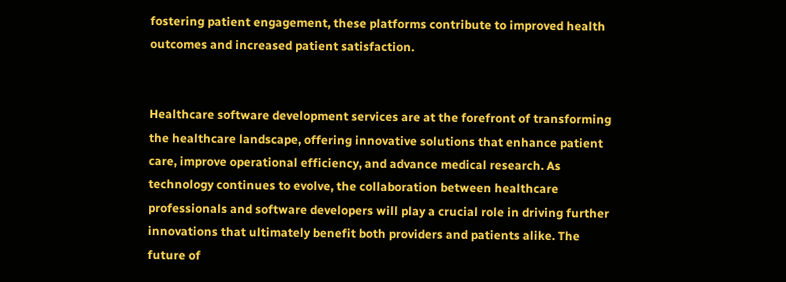fostering patient engagement, these platforms contribute to improved health outcomes and increased patient satisfaction.


Healthcare software development services are at the forefront of transforming the healthcare landscape, offering innovative solutions that enhance patient care, improve operational efficiency, and advance medical research. As technology continues to evolve, the collaboration between healthcare professionals and software developers will play a crucial role in driving further innovations that ultimately benefit both providers and patients alike. The future of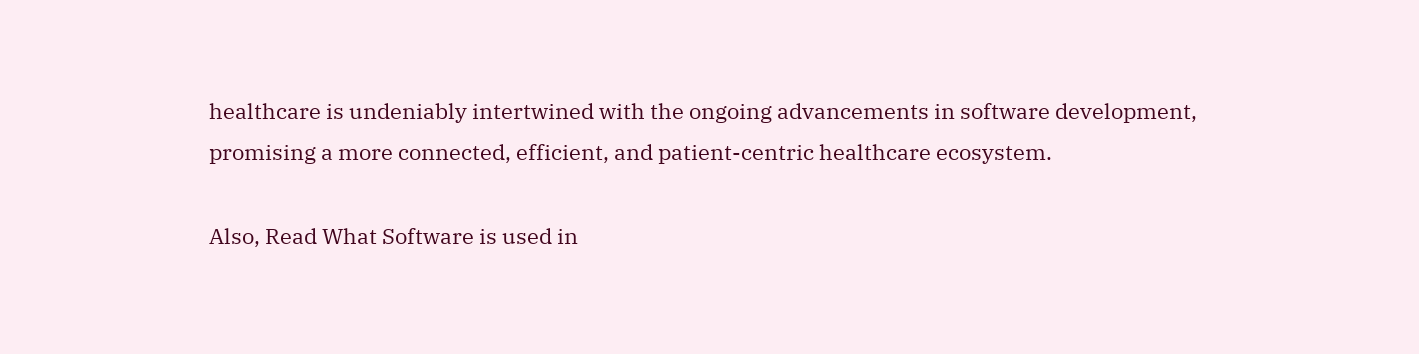healthcare is undeniably intertwined with the ongoing advancements in software development, promising a more connected, efficient, and patient-centric healthcare ecosystem.

Also, Read What Software is used in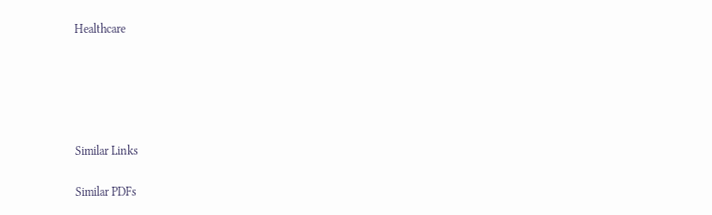Healthcare





Similar Links

Similar PDFs